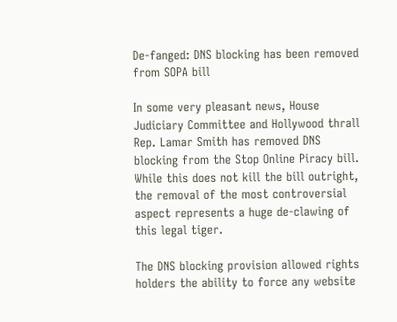De-fanged: DNS blocking has been removed from SOPA bill

In some very pleasant news, House Judiciary Committee and Hollywood thrall Rep. Lamar Smith has removed DNS blocking from the Stop Online Piracy bill. While this does not kill the bill outright, the removal of the most controversial aspect represents a huge de-clawing of this legal tiger.

The DNS blocking provision allowed rights holders the ability to force any website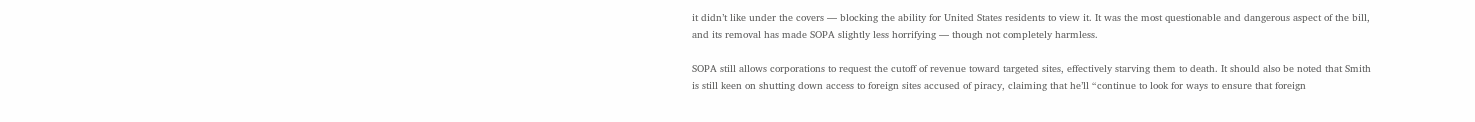it didn’t like under the covers — blocking the ability for United States residents to view it. It was the most questionable and dangerous aspect of the bill, and its removal has made SOPA slightly less horrifying — though not completely harmless.

SOPA still allows corporations to request the cutoff of revenue toward targeted sites, effectively starving them to death. It should also be noted that Smith is still keen on shutting down access to foreign sites accused of piracy, claiming that he’ll “continue to look for ways to ensure that foreign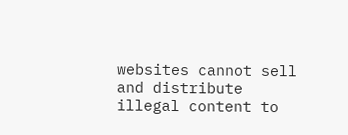websites cannot sell and distribute illegal content to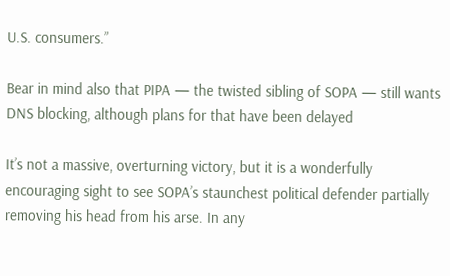U.S. consumers.”

Bear in mind also that PIPA — the twisted sibling of SOPA — still wants DNS blocking, although plans for that have been delayed

It’s not a massive, overturning victory, but it is a wonderfully encouraging sight to see SOPA’s staunchest political defender partially removing his head from his arse. In any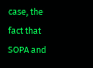case, the fact that SOPA and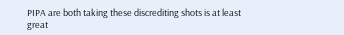PIPA are both taking these discrediting shots is at least great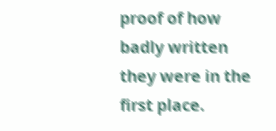proof of how badly written they were in the first place.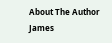About The Author
James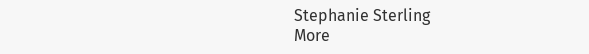Stephanie Sterling
More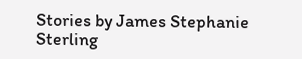Stories by James Stephanie Sterling